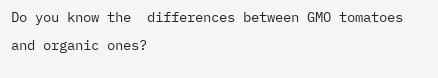Do you know the  differences between GMO tomatoes and organic ones?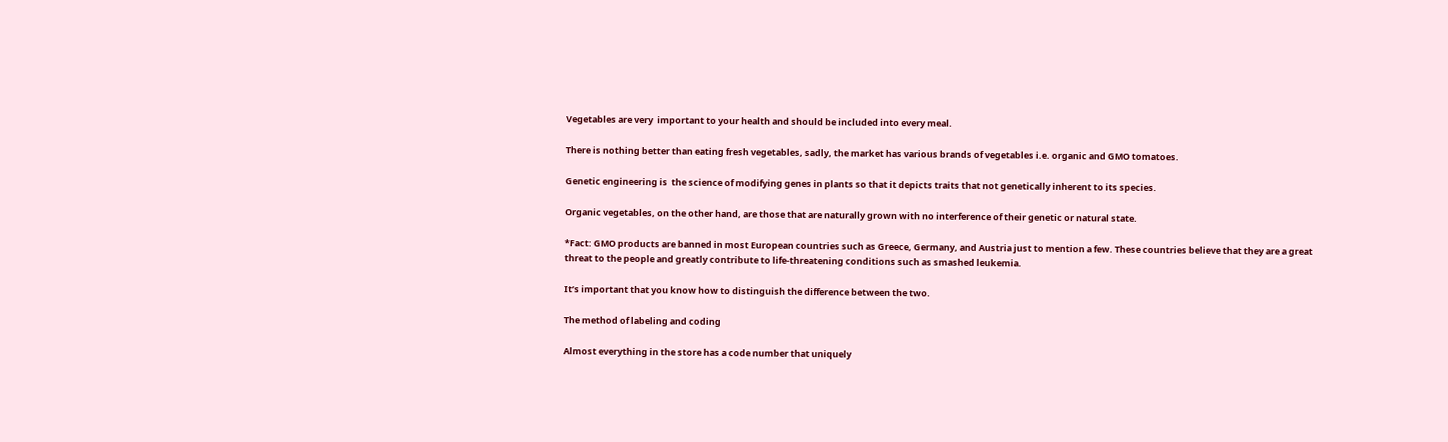Vegetables are very  important to your health and should be included into every meal.

There is nothing better than eating fresh vegetables, sadly, the market has various brands of vegetables i.e. organic and GMO tomatoes.

Genetic engineering is  the science of modifying genes in plants so that it depicts traits that not genetically inherent to its species.

Organic vegetables, on the other hand, are those that are naturally grown with no interference of their genetic or natural state.

*Fact: GMO products are banned in most European countries such as Greece, Germany, and Austria just to mention a few. These countries believe that they are a great threat to the people and greatly contribute to life-threatening conditions such as smashed leukemia.

It’s important that you know how to distinguish the difference between the two.

The method of labeling and coding

Almost everything in the store has a code number that uniquely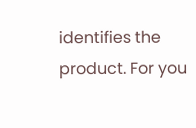identifies the product. For you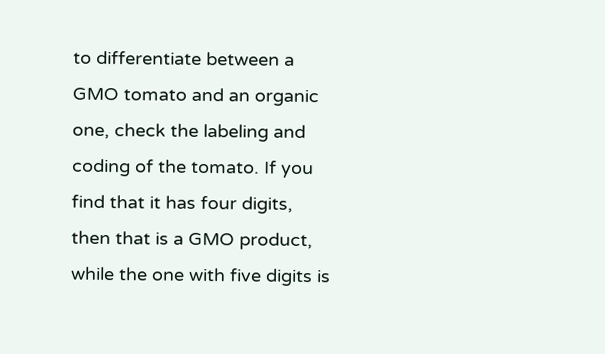to differentiate between a GMO tomato and an organic one, check the labeling and coding of the tomato. If you find that it has four digits, then that is a GMO product, while the one with five digits is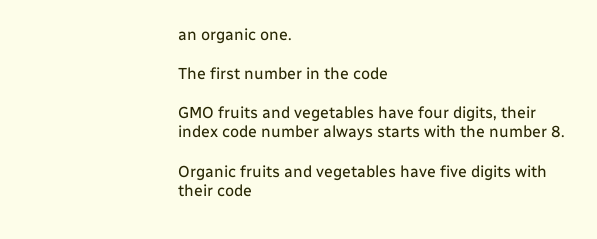an organic one.

The first number in the code

GMO fruits and vegetables have four digits, their index code number always starts with the number 8.

Organic fruits and vegetables have five digits with their code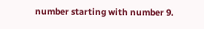number starting with number 9.